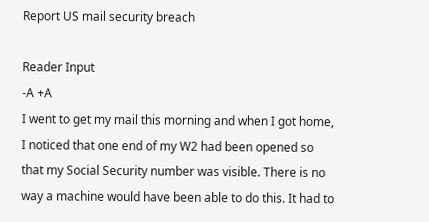Report US mail security breach

Reader Input
-A +A
I went to get my mail this morning and when I got home, I noticed that one end of my W2 had been opened so that my Social Security number was visible. There is no way a machine would have been able to do this. It had to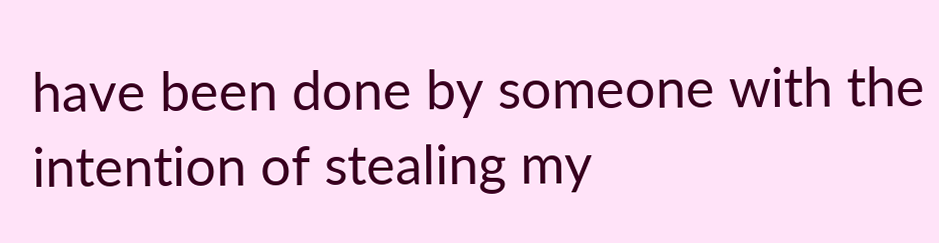have been done by someone with the intention of stealing my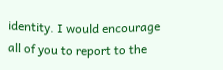identity. I would encourage all of you to report to the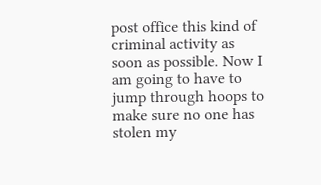post office this kind of criminal activity as soon as possible. Now I am going to have to jump through hoops to make sure no one has stolen my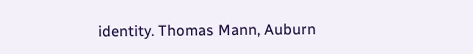identity. Thomas Mann, Auburn